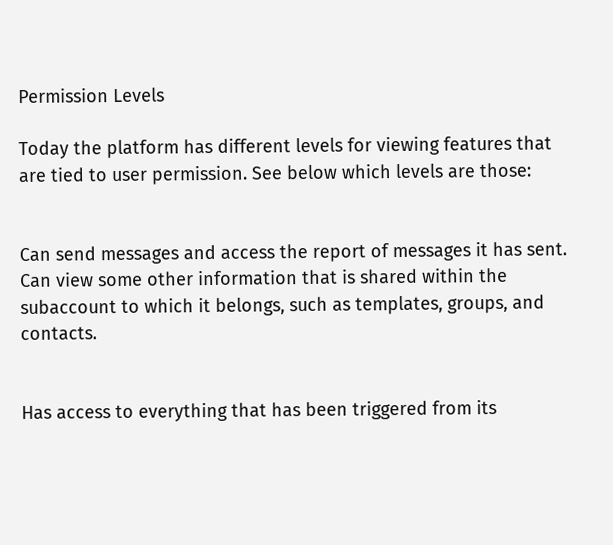Permission Levels

Today the platform has different levels for viewing features that are tied to user permission. See below which levels are those:


Can send messages and access the report of messages it has sent. Can view some other information that is shared within the subaccount to which it belongs, such as templates, groups, and contacts.


Has access to everything that has been triggered from its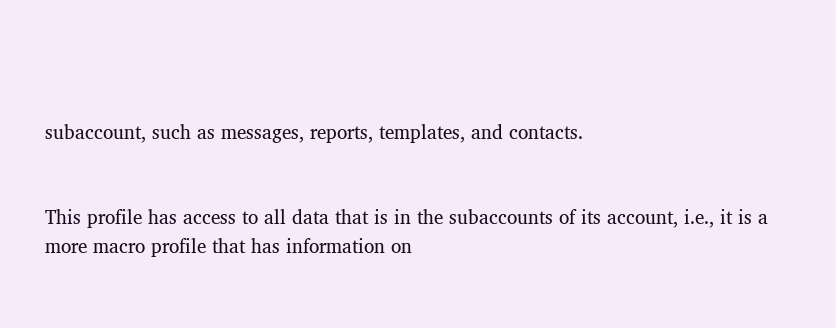subaccount, such as messages, reports, templates, and contacts.


This profile has access to all data that is in the subaccounts of its account, i.e., it is a more macro profile that has information on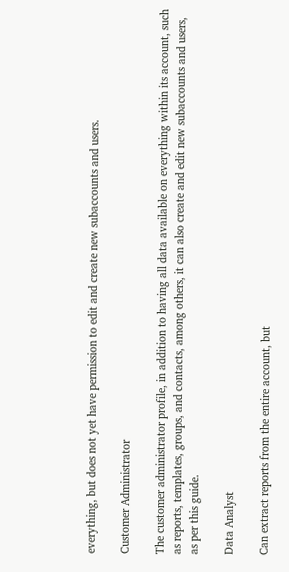everything, but does not yet have permission to edit and create new subaccounts and users.

Customer Administrator

The customer administrator profile, in addition to having all data available on everything within its account, such as reports, templates, groups, and contacts, among others, it can also create and edit new subaccounts and users, as per this guide.

Data Analyst

Can extract reports from the entire account, but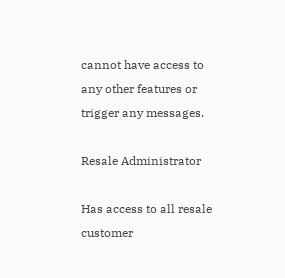cannot have access to any other features or trigger any messages.

Resale Administrator

Has access to all resale customer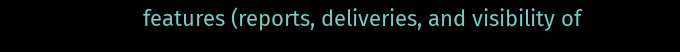features (reports, deliveries, and visibility of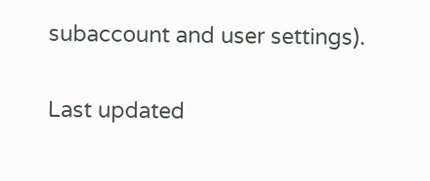subaccount and user settings).

Last updated